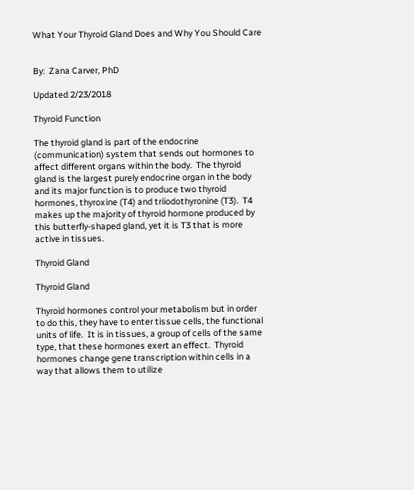What Your Thyroid Gland Does and Why You Should Care


By:  Zana Carver, PhD

Updated 2/23/2018

Thyroid Function

The thyroid gland is part of the endocrine (communication) system that sends out hormones to affect different organs within the body.  The thyroid gland is the largest purely endocrine organ in the body and its major function is to produce two thyroid hormones, thyroxine (T4) and triiodothyronine (T3).  T4 makes up the majority of thyroid hormone produced by this butterfly-shaped gland, yet it is T3 that is more active in tissues.

Thyroid Gland

Thyroid Gland

Thyroid hormones control your metabolism but in order to do this, they have to enter tissue cells, the functional units of life.  It is in tissues, a group of cells of the same type, that these hormones exert an effect.  Thyroid hormones change gene transcription within cells in a way that allows them to utilize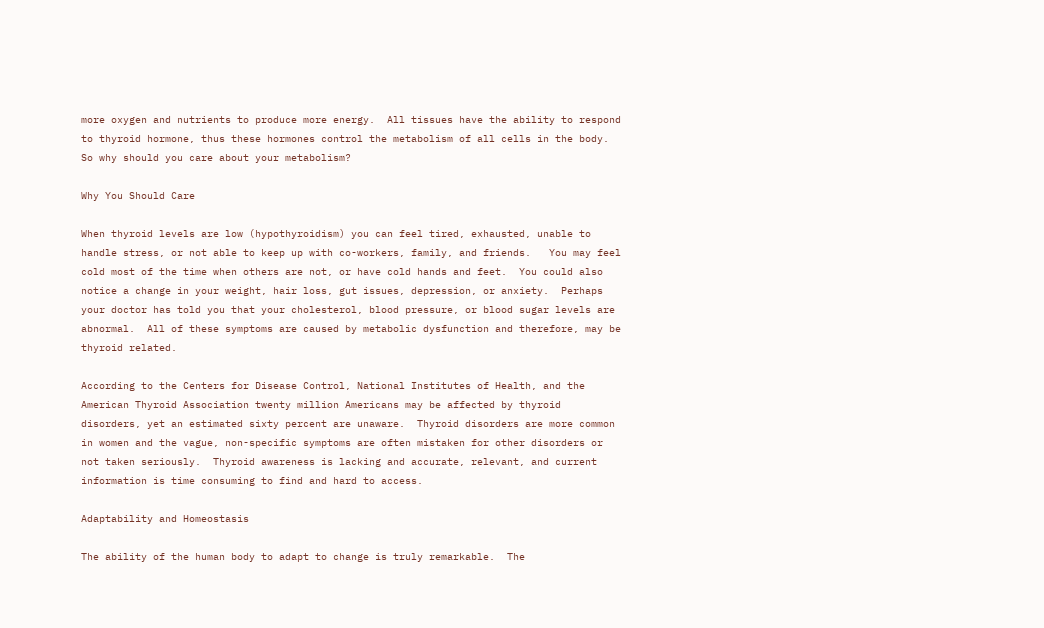more oxygen and nutrients to produce more energy.  All tissues have the ability to respond to thyroid hormone, thus these hormones control the metabolism of all cells in the body.  So why should you care about your metabolism?

Why You Should Care

When thyroid levels are low (hypothyroidism) you can feel tired, exhausted, unable to handle stress, or not able to keep up with co-workers, family, and friends.   You may feel cold most of the time when others are not, or have cold hands and feet.  You could also notice a change in your weight, hair loss, gut issues, depression, or anxiety.  Perhaps your doctor has told you that your cholesterol, blood pressure, or blood sugar levels are abnormal.  All of these symptoms are caused by metabolic dysfunction and therefore, may be thyroid related.

According to the Centers for Disease Control, National Institutes of Health, and the American Thyroid Association twenty million Americans may be affected by thyroid disorders, yet an estimated sixty percent are unaware.  Thyroid disorders are more common in women and the vague, non-specific symptoms are often mistaken for other disorders or not taken seriously.  Thyroid awareness is lacking and accurate, relevant, and current information is time consuming to find and hard to access.

Adaptability and Homeostasis

The ability of the human body to adapt to change is truly remarkable.  The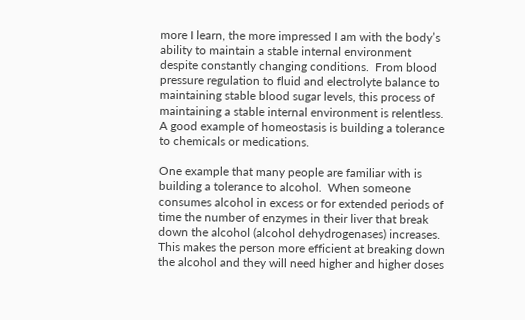more I learn, the more impressed I am with the body’s ability to maintain a stable internal environment despite constantly changing conditions.  From blood pressure regulation to fluid and electrolyte balance to maintaining stable blood sugar levels, this process of maintaining a stable internal environment is relentless.  A good example of homeostasis is building a tolerance to chemicals or medications.

One example that many people are familiar with is building a tolerance to alcohol.  When someone consumes alcohol in excess or for extended periods of time the number of enzymes in their liver that break down the alcohol (alcohol dehydrogenases) increases.  This makes the person more efficient at breaking down the alcohol and they will need higher and higher doses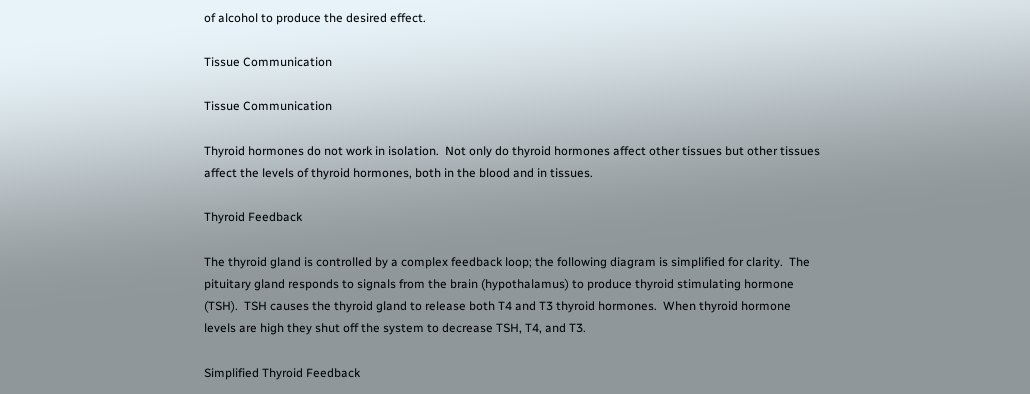of alcohol to produce the desired effect.

Tissue Communication

Tissue Communication

Thyroid hormones do not work in isolation.  Not only do thyroid hormones affect other tissues but other tissues affect the levels of thyroid hormones, both in the blood and in tissues.

Thyroid Feedback

The thyroid gland is controlled by a complex feedback loop; the following diagram is simplified for clarity.  The pituitary gland responds to signals from the brain (hypothalamus) to produce thyroid stimulating hormone (TSH).  TSH causes the thyroid gland to release both T4 and T3 thyroid hormones.  When thyroid hormone levels are high they shut off the system to decrease TSH, T4, and T3.

Simplified Thyroid Feedback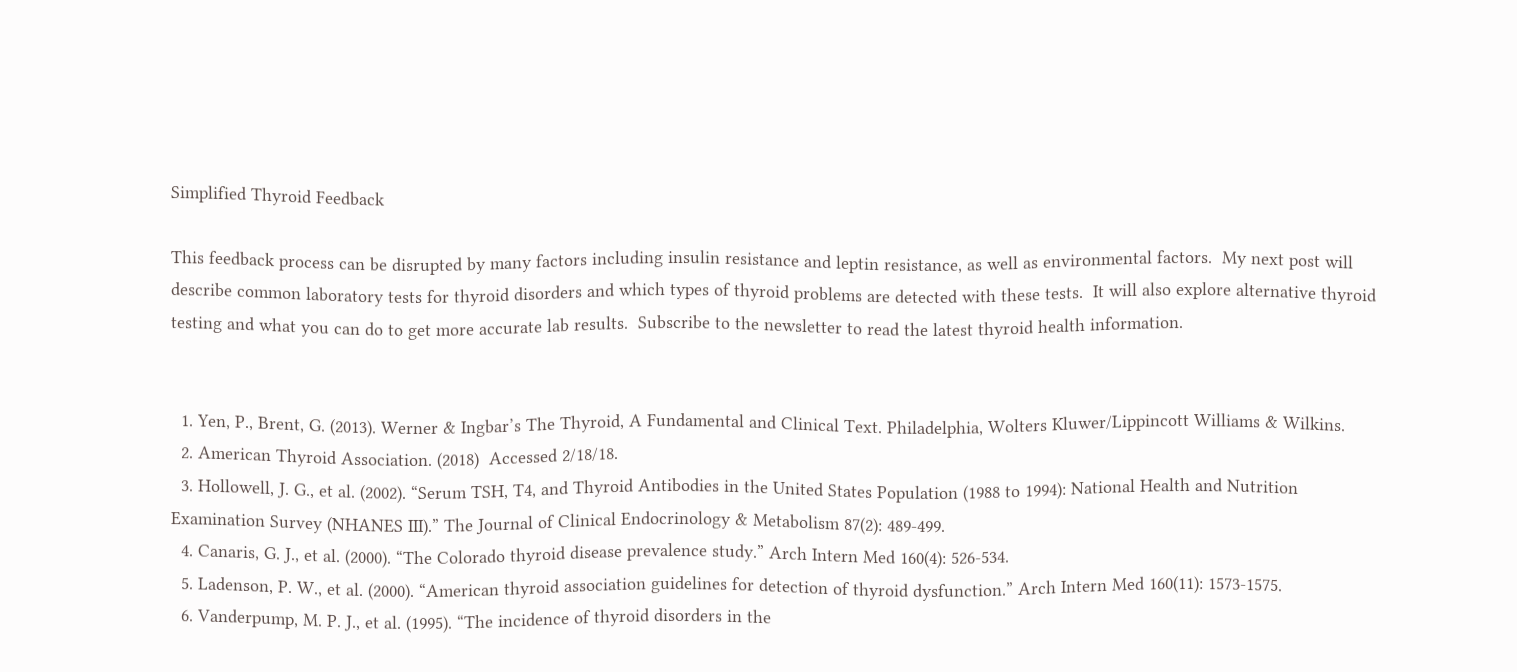Simplified Thyroid Feedback

This feedback process can be disrupted by many factors including insulin resistance and leptin resistance, as well as environmental factors.  My next post will describe common laboratory tests for thyroid disorders and which types of thyroid problems are detected with these tests.  It will also explore alternative thyroid testing and what you can do to get more accurate lab results.  Subscribe to the newsletter to read the latest thyroid health information.


  1. Yen, P., Brent, G. (2013). Werner & Ingbar’s The Thyroid, A Fundamental and Clinical Text. Philadelphia, Wolters Kluwer/Lippincott Williams & Wilkins.
  2. American Thyroid Association. (2018)  Accessed 2/18/18.
  3. Hollowell, J. G., et al. (2002). “Serum TSH, T4, and Thyroid Antibodies in the United States Population (1988 to 1994): National Health and Nutrition Examination Survey (NHANES III).” The Journal of Clinical Endocrinology & Metabolism 87(2): 489-499.
  4. Canaris, G. J., et al. (2000). “The Colorado thyroid disease prevalence study.” Arch Intern Med 160(4): 526-534.
  5. Ladenson, P. W., et al. (2000). “American thyroid association guidelines for detection of thyroid dysfunction.” Arch Intern Med 160(11): 1573-1575.
  6. Vanderpump, M. P. J., et al. (1995). “The incidence of thyroid disorders in the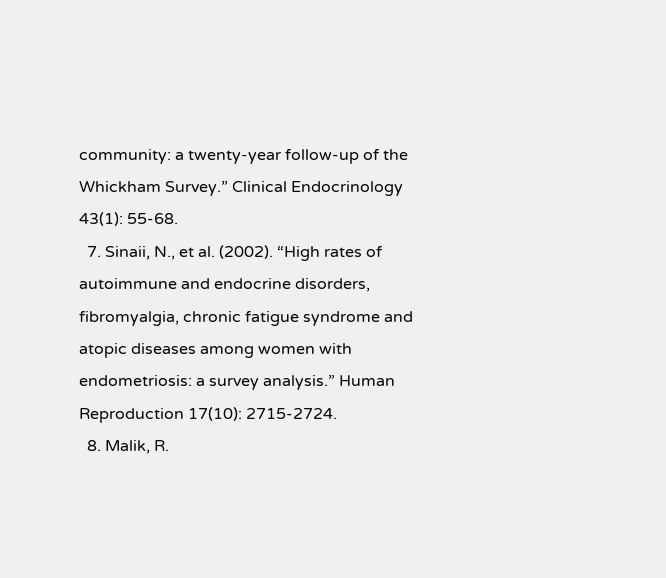community: a twenty-year follow-up of the Whickham Survey.” Clinical Endocrinology 43(1): 55-68.
  7. Sinaii, N., et al. (2002). “High rates of autoimmune and endocrine disorders, fibromyalgia, chronic fatigue syndrome and atopic diseases among women with endometriosis: a survey analysis.” Human Reproduction 17(10): 2715-2724.
  8. Malik, R.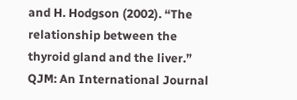and H. Hodgson (2002). “The relationship between the thyroid gland and the liver.” QJM: An International Journal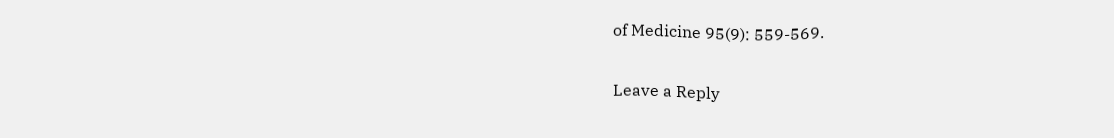of Medicine 95(9): 559-569.

Leave a Reply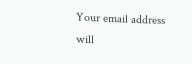Your email address will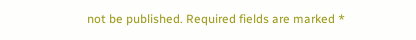not be published. Required fields are marked *